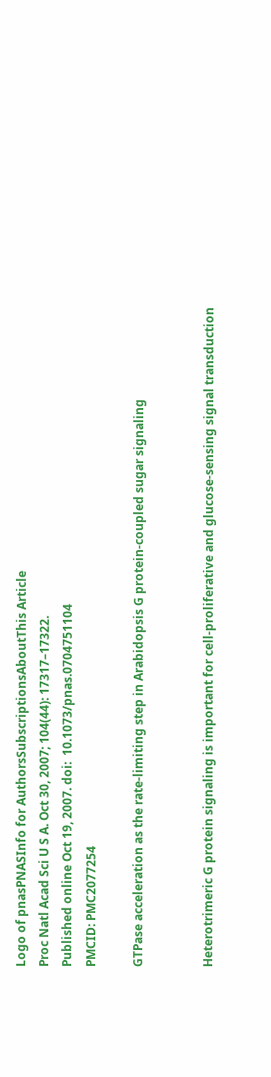Logo of pnasPNASInfo for AuthorsSubscriptionsAboutThis Article
Proc Natl Acad Sci U S A. Oct 30, 2007; 104(44): 17317–17322.
Published online Oct 19, 2007. doi:  10.1073/pnas.0704751104
PMCID: PMC2077254

GTPase acceleration as the rate-limiting step in Arabidopsis G protein-coupled sugar signaling


Heterotrimeric G protein signaling is important for cell-proliferative and glucose-sensing signal transduction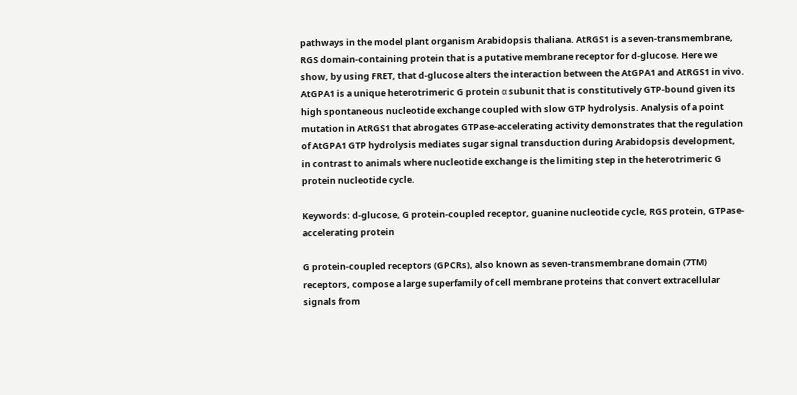pathways in the model plant organism Arabidopsis thaliana. AtRGS1 is a seven-transmembrane, RGS domain-containing protein that is a putative membrane receptor for d-glucose. Here we show, by using FRET, that d-glucose alters the interaction between the AtGPA1 and AtRGS1 in vivo. AtGPA1 is a unique heterotrimeric G protein α subunit that is constitutively GTP-bound given its high spontaneous nucleotide exchange coupled with slow GTP hydrolysis. Analysis of a point mutation in AtRGS1 that abrogates GTPase-accelerating activity demonstrates that the regulation of AtGPA1 GTP hydrolysis mediates sugar signal transduction during Arabidopsis development, in contrast to animals where nucleotide exchange is the limiting step in the heterotrimeric G protein nucleotide cycle.

Keywords: d-glucose, G protein-coupled receptor, guanine nucleotide cycle, RGS protein, GTPase-accelerating protein

G protein-coupled receptors (GPCRs), also known as seven-transmembrane domain (7TM) receptors, compose a large superfamily of cell membrane proteins that convert extracellular signals from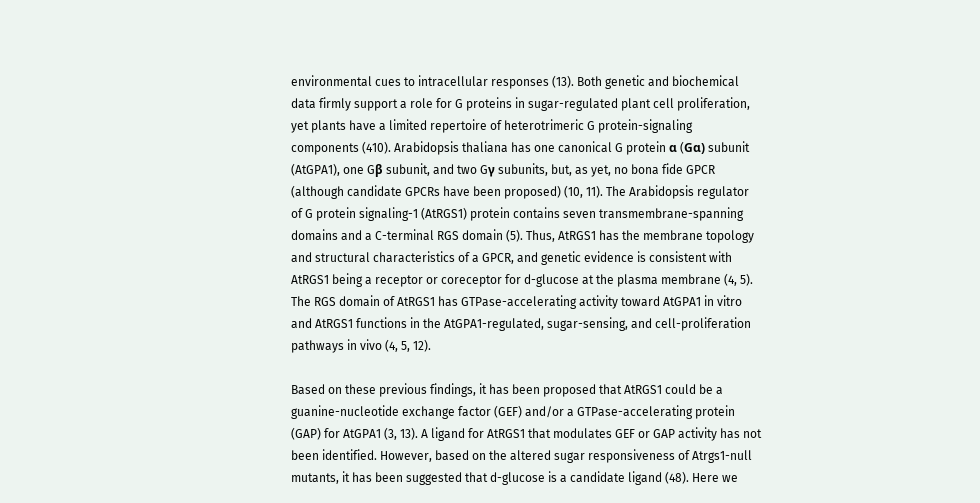environmental cues to intracellular responses (13). Both genetic and biochemical data firmly support a role for G proteins in sugar-regulated plant cell proliferation, yet plants have a limited repertoire of heterotrimeric G protein-signaling components (410). Arabidopsis thaliana has one canonical G protein α (Gα) subunit (AtGPA1), one Gβ subunit, and two Gγ subunits, but, as yet, no bona fide GPCR (although candidate GPCRs have been proposed) (10, 11). The Arabidopsis regulator of G protein signaling-1 (AtRGS1) protein contains seven transmembrane-spanning domains and a C-terminal RGS domain (5). Thus, AtRGS1 has the membrane topology and structural characteristics of a GPCR, and genetic evidence is consistent with AtRGS1 being a receptor or coreceptor for d-glucose at the plasma membrane (4, 5). The RGS domain of AtRGS1 has GTPase-accelerating activity toward AtGPA1 in vitro and AtRGS1 functions in the AtGPA1-regulated, sugar-sensing, and cell-proliferation pathways in vivo (4, 5, 12).

Based on these previous findings, it has been proposed that AtRGS1 could be a guanine-nucleotide exchange factor (GEF) and/or a GTPase-accelerating protein (GAP) for AtGPA1 (3, 13). A ligand for AtRGS1 that modulates GEF or GAP activity has not been identified. However, based on the altered sugar responsiveness of Atrgs1-null mutants, it has been suggested that d-glucose is a candidate ligand (48). Here we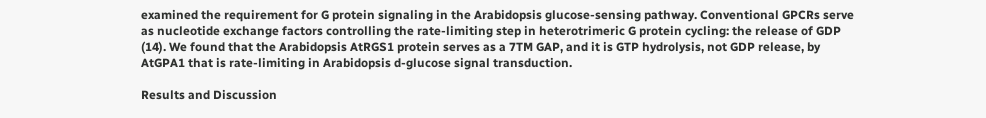examined the requirement for G protein signaling in the Arabidopsis glucose-sensing pathway. Conventional GPCRs serve as nucleotide exchange factors controlling the rate-limiting step in heterotrimeric G protein cycling: the release of GDP (14). We found that the Arabidopsis AtRGS1 protein serves as a 7TM GAP, and it is GTP hydrolysis, not GDP release, by AtGPA1 that is rate-limiting in Arabidopsis d-glucose signal transduction.

Results and Discussion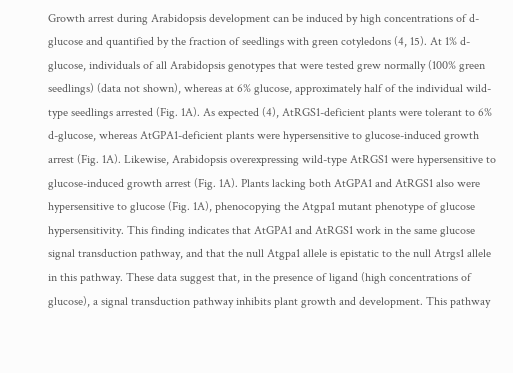Growth arrest during Arabidopsis development can be induced by high concentrations of d-glucose and quantified by the fraction of seedlings with green cotyledons (4, 15). At 1% d-glucose, individuals of all Arabidopsis genotypes that were tested grew normally (100% green seedlings) (data not shown), whereas at 6% glucose, approximately half of the individual wild-type seedlings arrested (Fig. 1A). As expected (4), AtRGS1-deficient plants were tolerant to 6% d-glucose, whereas AtGPA1-deficient plants were hypersensitive to glucose-induced growth arrest (Fig. 1A). Likewise, Arabidopsis overexpressing wild-type AtRGS1 were hypersensitive to glucose-induced growth arrest (Fig. 1A). Plants lacking both AtGPA1 and AtRGS1 also were hypersensitive to glucose (Fig. 1A), phenocopying the Atgpa1 mutant phenotype of glucose hypersensitivity. This finding indicates that AtGPA1 and AtRGS1 work in the same glucose signal transduction pathway, and that the null Atgpa1 allele is epistatic to the null Atrgs1 allele in this pathway. These data suggest that, in the presence of ligand (high concentrations of glucose), a signal transduction pathway inhibits plant growth and development. This pathway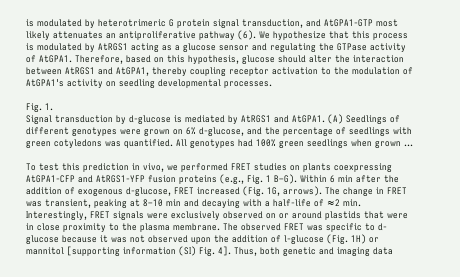is modulated by heterotrimeric G protein signal transduction, and AtGPA1-GTP most likely attenuates an antiproliferative pathway (6). We hypothesize that this process is modulated by AtRGS1 acting as a glucose sensor and regulating the GTPase activity of AtGPA1. Therefore, based on this hypothesis, glucose should alter the interaction between AtRGS1 and AtGPA1, thereby coupling receptor activation to the modulation of AtGPA1's activity on seedling developmental processes.

Fig. 1.
Signal transduction by d-glucose is mediated by AtRGS1 and AtGPA1. (A) Seedlings of different genotypes were grown on 6% d-glucose, and the percentage of seedlings with green cotyledons was quantified. All genotypes had 100% green seedlings when grown ...

To test this prediction in vivo, we performed FRET studies on plants coexpressing AtGPA1-CFP and AtRGS1-YFP fusion proteins (e.g., Fig. 1 B–G). Within 6 min after the addition of exogenous d-glucose, FRET increased (Fig. 1G, arrows). The change in FRET was transient, peaking at 8–10 min and decaying with a half-life of ≈2 min. Interestingly, FRET signals were exclusively observed on or around plastids that were in close proximity to the plasma membrane. The observed FRET was specific to d-glucose because it was not observed upon the addition of l-glucose (Fig. 1H) or mannitol [supporting information (SI) Fig. 4]. Thus, both genetic and imaging data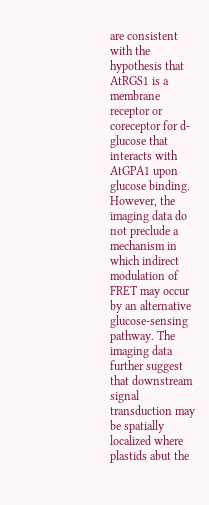are consistent with the hypothesis that AtRGS1 is a membrane receptor or coreceptor for d-glucose that interacts with AtGPA1 upon glucose binding. However, the imaging data do not preclude a mechanism in which indirect modulation of FRET may occur by an alternative glucose-sensing pathway. The imaging data further suggest that downstream signal transduction may be spatially localized where plastids abut the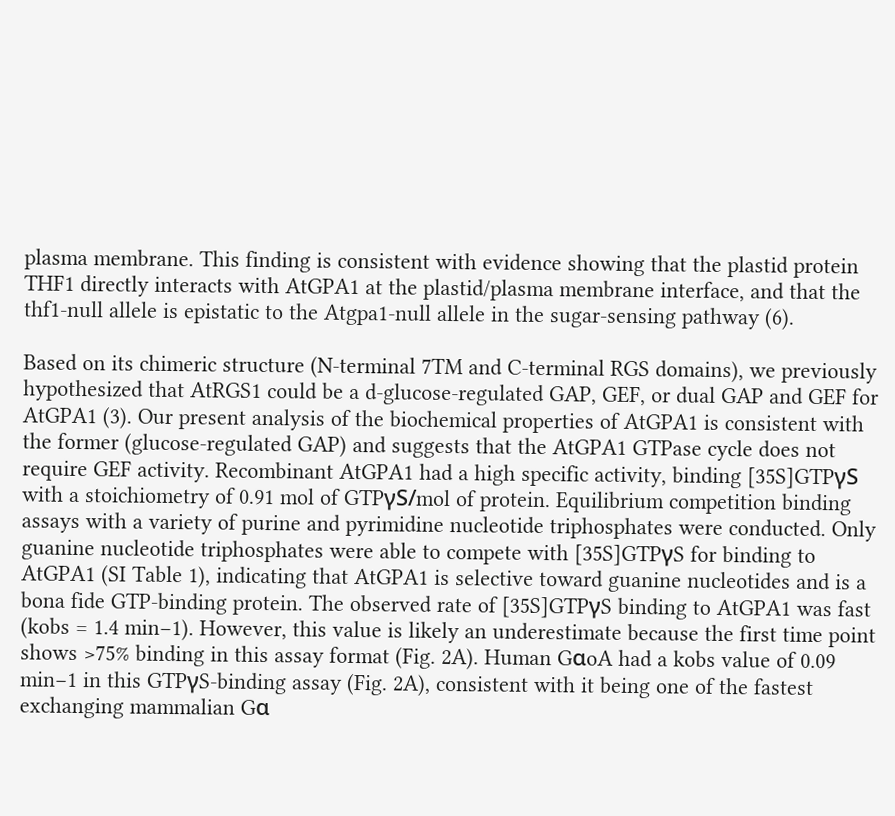plasma membrane. This finding is consistent with evidence showing that the plastid protein THF1 directly interacts with AtGPA1 at the plastid/plasma membrane interface, and that the thf1-null allele is epistatic to the Atgpa1-null allele in the sugar-sensing pathway (6).

Based on its chimeric structure (N-terminal 7TM and C-terminal RGS domains), we previously hypothesized that AtRGS1 could be a d-glucose-regulated GAP, GEF, or dual GAP and GEF for AtGPA1 (3). Our present analysis of the biochemical properties of AtGPA1 is consistent with the former (glucose-regulated GAP) and suggests that the AtGPA1 GTPase cycle does not require GEF activity. Recombinant AtGPA1 had a high specific activity, binding [35S]GTPγS with a stoichiometry of 0.91 mol of GTPγS/mol of protein. Equilibrium competition binding assays with a variety of purine and pyrimidine nucleotide triphosphates were conducted. Only guanine nucleotide triphosphates were able to compete with [35S]GTPγS for binding to AtGPA1 (SI Table 1), indicating that AtGPA1 is selective toward guanine nucleotides and is a bona fide GTP-binding protein. The observed rate of [35S]GTPγS binding to AtGPA1 was fast (kobs = 1.4 min−1). However, this value is likely an underestimate because the first time point shows >75% binding in this assay format (Fig. 2A). Human GαoA had a kobs value of 0.09 min−1 in this GTPγS-binding assay (Fig. 2A), consistent with it being one of the fastest exchanging mammalian Gα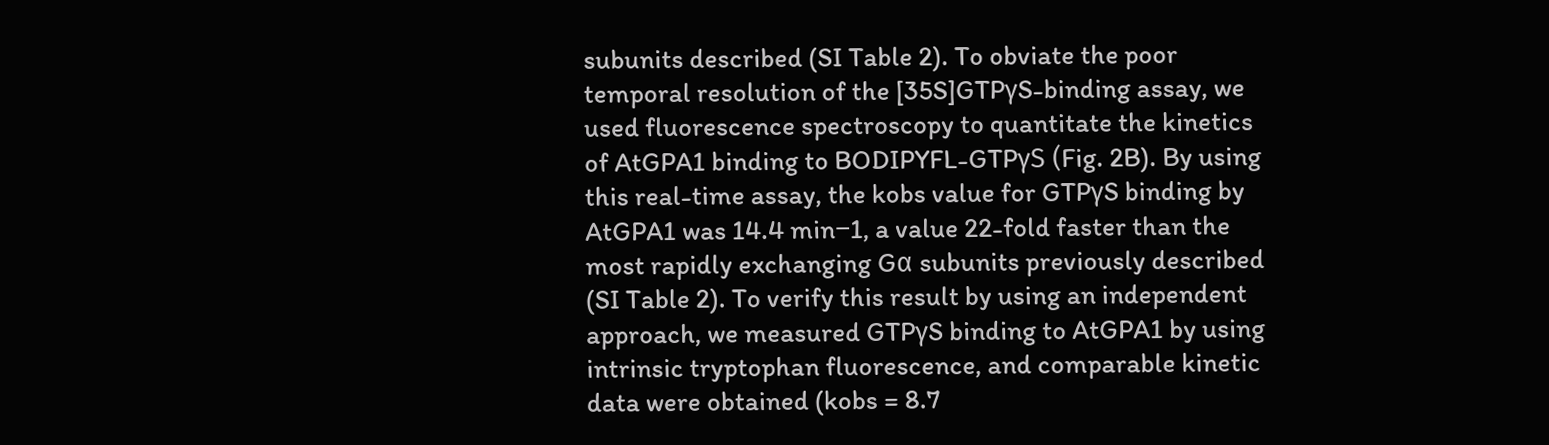subunits described (SI Table 2). To obviate the poor temporal resolution of the [35S]GTPγS-binding assay, we used fluorescence spectroscopy to quantitate the kinetics of AtGPA1 binding to BODIPYFL-GTPγS (Fig. 2B). By using this real-time assay, the kobs value for GTPγS binding by AtGPA1 was 14.4 min−1, a value 22-fold faster than the most rapidly exchanging Gα subunits previously described (SI Table 2). To verify this result by using an independent approach, we measured GTPγS binding to AtGPA1 by using intrinsic tryptophan fluorescence, and comparable kinetic data were obtained (kobs = 8.7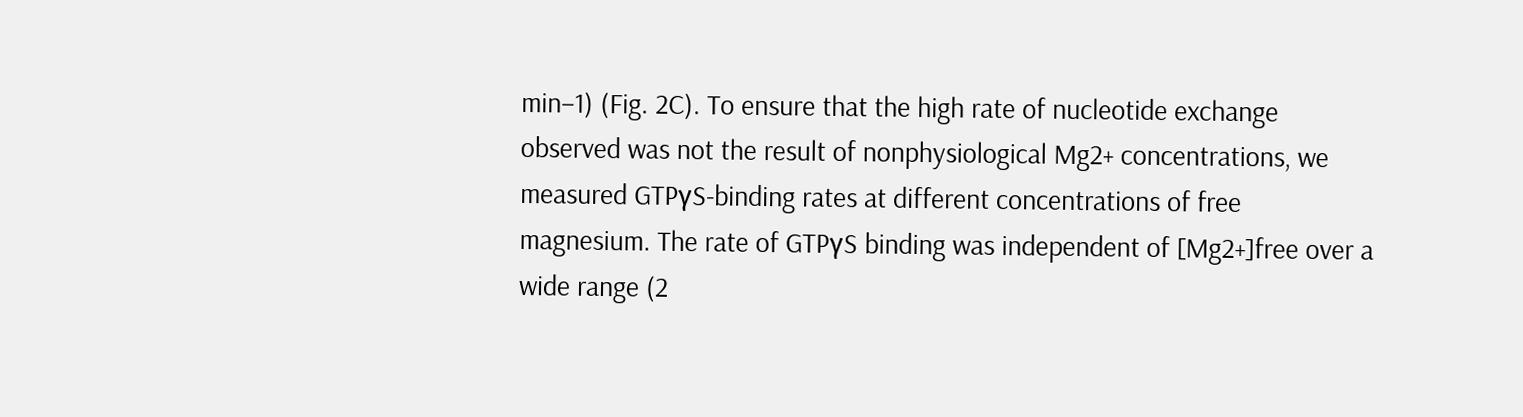min−1) (Fig. 2C). To ensure that the high rate of nucleotide exchange observed was not the result of nonphysiological Mg2+ concentrations, we measured GTPγS-binding rates at different concentrations of free magnesium. The rate of GTPγS binding was independent of [Mg2+]free over a wide range (2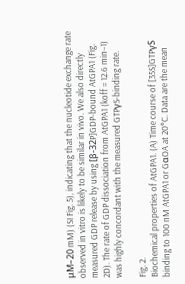μM–20 mM) (SI Fig. 5), indicating that the nucleotide exchange rate observed in vitro is likely to be similar in vivo. We also directly measured GDP release by using [β-32P]GDP-bound AtGPA1 (Fig. 2D). The rate of GDP dissociation from AtGPA1 (koff = 12.6 min−1) was highly concordant with the measured GTPγS-binding rate.

Fig. 2.
Biochemical properties of AtGPA1. (A) Time course of [35S]GTPγS binding to 100 nM AtGPA1 or GαOA at 20°C. Data are the mean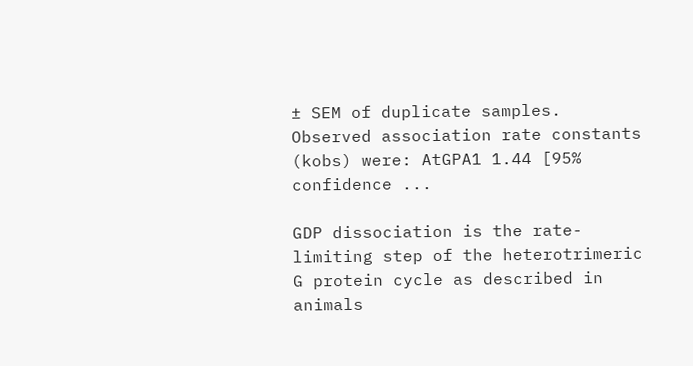± SEM of duplicate samples. Observed association rate constants (kobs) were: AtGPA1 1.44 [95% confidence ...

GDP dissociation is the rate-limiting step of the heterotrimeric G protein cycle as described in animals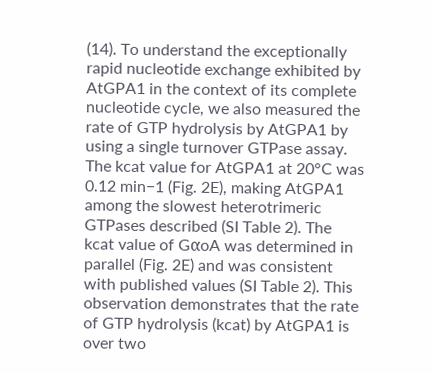(14). To understand the exceptionally rapid nucleotide exchange exhibited by AtGPA1 in the context of its complete nucleotide cycle, we also measured the rate of GTP hydrolysis by AtGPA1 by using a single turnover GTPase assay. The kcat value for AtGPA1 at 20°C was 0.12 min−1 (Fig. 2E), making AtGPA1 among the slowest heterotrimeric GTPases described (SI Table 2). The kcat value of GαoA was determined in parallel (Fig. 2E) and was consistent with published values (SI Table 2). This observation demonstrates that the rate of GTP hydrolysis (kcat) by AtGPA1 is over two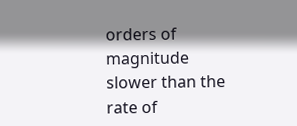orders of magnitude slower than the rate of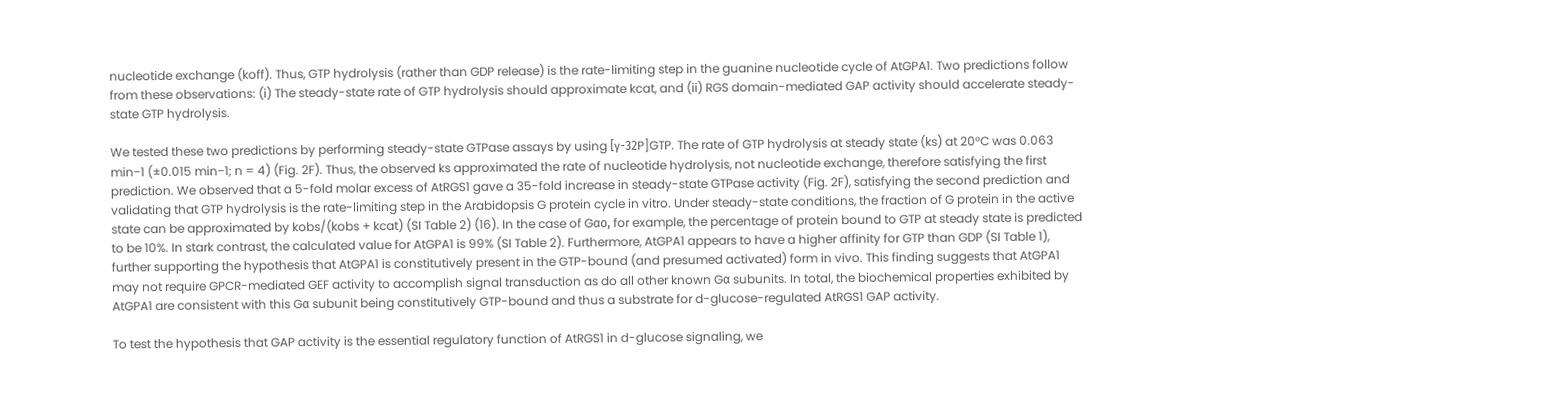nucleotide exchange (koff). Thus, GTP hydrolysis (rather than GDP release) is the rate-limiting step in the guanine nucleotide cycle of AtGPA1. Two predictions follow from these observations: (i) The steady-state rate of GTP hydrolysis should approximate kcat, and (ii) RGS domain-mediated GAP activity should accelerate steady-state GTP hydrolysis.

We tested these two predictions by performing steady-state GTPase assays by using [γ-32P]GTP. The rate of GTP hydrolysis at steady state (ks) at 20°C was 0.063 min−1 (±0.015 min−1; n = 4) (Fig. 2F). Thus, the observed ks approximated the rate of nucleotide hydrolysis, not nucleotide exchange, therefore satisfying the first prediction. We observed that a 5-fold molar excess of AtRGS1 gave a 35-fold increase in steady-state GTPase activity (Fig. 2F), satisfying the second prediction and validating that GTP hydrolysis is the rate-limiting step in the Arabidopsis G protein cycle in vitro. Under steady-state conditions, the fraction of G protein in the active state can be approximated by kobs/(kobs + kcat) (SI Table 2) (16). In the case of Gαo, for example, the percentage of protein bound to GTP at steady state is predicted to be 10%. In stark contrast, the calculated value for AtGPA1 is 99% (SI Table 2). Furthermore, AtGPA1 appears to have a higher affinity for GTP than GDP (SI Table 1), further supporting the hypothesis that AtGPA1 is constitutively present in the GTP-bound (and presumed activated) form in vivo. This finding suggests that AtGPA1 may not require GPCR-mediated GEF activity to accomplish signal transduction as do all other known Gα subunits. In total, the biochemical properties exhibited by AtGPA1 are consistent with this Gα subunit being constitutively GTP-bound and thus a substrate for d-glucose-regulated AtRGS1 GAP activity.

To test the hypothesis that GAP activity is the essential regulatory function of AtRGS1 in d-glucose signaling, we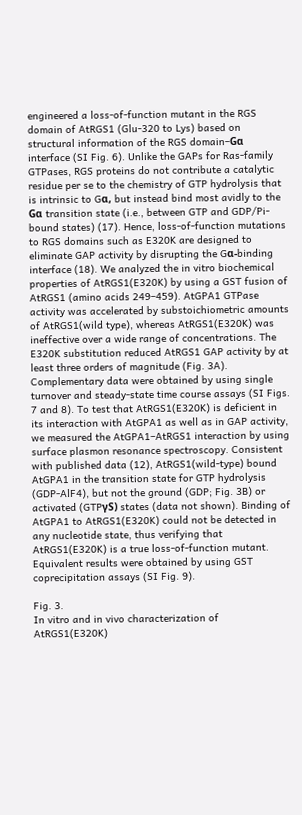engineered a loss-of-function mutant in the RGS domain of AtRGS1 (Glu-320 to Lys) based on structural information of the RGS domain–Gα interface (SI Fig. 6). Unlike the GAPs for Ras-family GTPases, RGS proteins do not contribute a catalytic residue per se to the chemistry of GTP hydrolysis that is intrinsic to Gα, but instead bind most avidly to the Gα transition state (i.e., between GTP and GDP/Pi-bound states) (17). Hence, loss-of-function mutations to RGS domains such as E320K are designed to eliminate GAP activity by disrupting the Gα-binding interface (18). We analyzed the in vitro biochemical properties of AtRGS1(E320K) by using a GST fusion of AtRGS1 (amino acids 249–459). AtGPA1 GTPase activity was accelerated by substoichiometric amounts of AtRGS1(wild type), whereas AtRGS1(E320K) was ineffective over a wide range of concentrations. The E320K substitution reduced AtRGS1 GAP activity by at least three orders of magnitude (Fig. 3A). Complementary data were obtained by using single turnover and steady-state time course assays (SI Figs. 7 and 8). To test that AtRGS1(E320K) is deficient in its interaction with AtGPA1 as well as in GAP activity, we measured the AtGPA1–AtRGS1 interaction by using surface plasmon resonance spectroscopy. Consistent with published data (12), AtRGS1(wild-type) bound AtGPA1 in the transition state for GTP hydrolysis (GDP-AlF4), but not the ground (GDP; Fig. 3B) or activated (GTPγS) states (data not shown). Binding of AtGPA1 to AtRGS1(E320K) could not be detected in any nucleotide state, thus verifying that AtRGS1(E320K) is a true loss-of-function mutant. Equivalent results were obtained by using GST coprecipitation assays (SI Fig. 9).

Fig. 3.
In vitro and in vivo characterization of AtRGS1(E320K)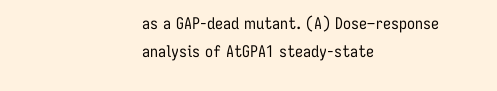as a GAP-dead mutant. (A) Dose–response analysis of AtGPA1 steady-state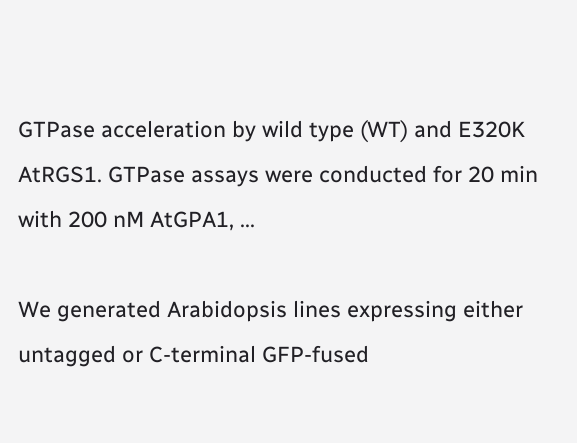GTPase acceleration by wild type (WT) and E320K AtRGS1. GTPase assays were conducted for 20 min with 200 nM AtGPA1, ...

We generated Arabidopsis lines expressing either untagged or C-terminal GFP-fused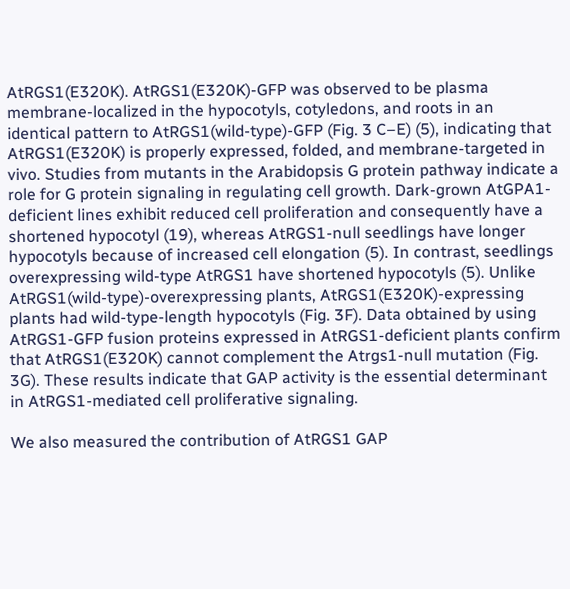AtRGS1(E320K). AtRGS1(E320K)-GFP was observed to be plasma membrane-localized in the hypocotyls, cotyledons, and roots in an identical pattern to AtRGS1(wild-type)-GFP (Fig. 3 C–E) (5), indicating that AtRGS1(E320K) is properly expressed, folded, and membrane-targeted in vivo. Studies from mutants in the Arabidopsis G protein pathway indicate a role for G protein signaling in regulating cell growth. Dark-grown AtGPA1-deficient lines exhibit reduced cell proliferation and consequently have a shortened hypocotyl (19), whereas AtRGS1-null seedlings have longer hypocotyls because of increased cell elongation (5). In contrast, seedlings overexpressing wild-type AtRGS1 have shortened hypocotyls (5). Unlike AtRGS1(wild-type)-overexpressing plants, AtRGS1(E320K)-expressing plants had wild-type-length hypocotyls (Fig. 3F). Data obtained by using AtRGS1-GFP fusion proteins expressed in AtRGS1-deficient plants confirm that AtRGS1(E320K) cannot complement the Atrgs1-null mutation (Fig. 3G). These results indicate that GAP activity is the essential determinant in AtRGS1-mediated cell proliferative signaling.

We also measured the contribution of AtRGS1 GAP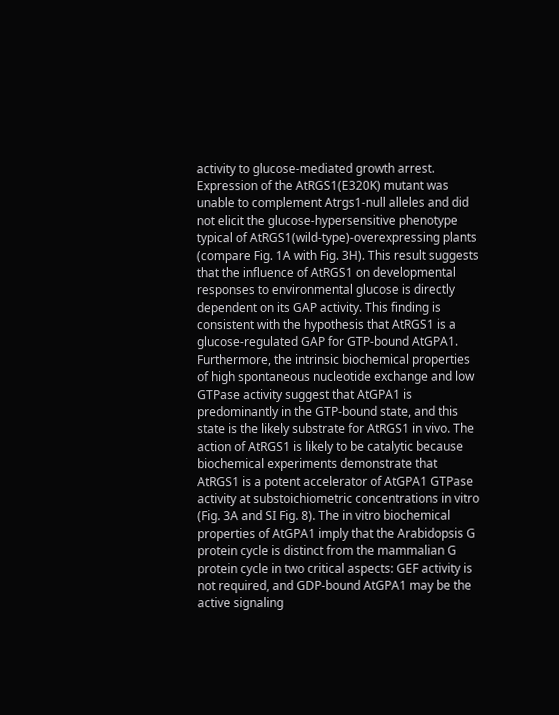activity to glucose-mediated growth arrest. Expression of the AtRGS1(E320K) mutant was unable to complement Atrgs1-null alleles and did not elicit the glucose-hypersensitive phenotype typical of AtRGS1(wild-type)-overexpressing plants (compare Fig. 1A with Fig. 3H). This result suggests that the influence of AtRGS1 on developmental responses to environmental glucose is directly dependent on its GAP activity. This finding is consistent with the hypothesis that AtRGS1 is a glucose-regulated GAP for GTP-bound AtGPA1. Furthermore, the intrinsic biochemical properties of high spontaneous nucleotide exchange and low GTPase activity suggest that AtGPA1 is predominantly in the GTP-bound state, and this state is the likely substrate for AtRGS1 in vivo. The action of AtRGS1 is likely to be catalytic because biochemical experiments demonstrate that AtRGS1 is a potent accelerator of AtGPA1 GTPase activity at substoichiometric concentrations in vitro (Fig. 3A and SI Fig. 8). The in vitro biochemical properties of AtGPA1 imply that the Arabidopsis G protein cycle is distinct from the mammalian G protein cycle in two critical aspects: GEF activity is not required, and GDP-bound AtGPA1 may be the active signaling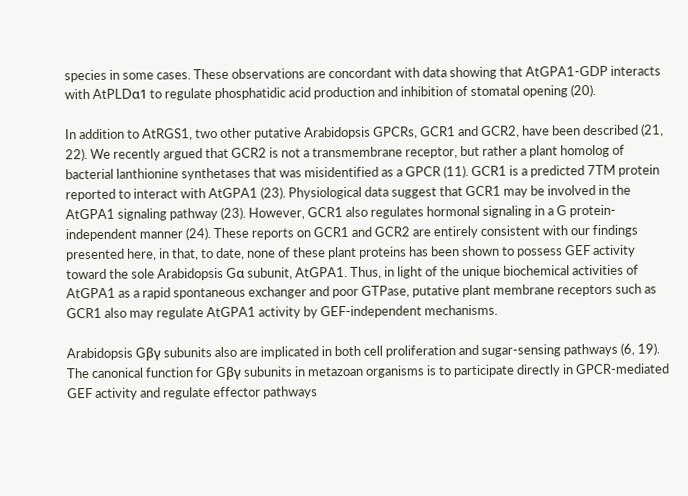species in some cases. These observations are concordant with data showing that AtGPA1-GDP interacts with AtPLDα1 to regulate phosphatidic acid production and inhibition of stomatal opening (20).

In addition to AtRGS1, two other putative Arabidopsis GPCRs, GCR1 and GCR2, have been described (21, 22). We recently argued that GCR2 is not a transmembrane receptor, but rather a plant homolog of bacterial lanthionine synthetases that was misidentified as a GPCR (11). GCR1 is a predicted 7TM protein reported to interact with AtGPA1 (23). Physiological data suggest that GCR1 may be involved in the AtGPA1 signaling pathway (23). However, GCR1 also regulates hormonal signaling in a G protein-independent manner (24). These reports on GCR1 and GCR2 are entirely consistent with our findings presented here, in that, to date, none of these plant proteins has been shown to possess GEF activity toward the sole Arabidopsis Gα subunit, AtGPA1. Thus, in light of the unique biochemical activities of AtGPA1 as a rapid spontaneous exchanger and poor GTPase, putative plant membrane receptors such as GCR1 also may regulate AtGPA1 activity by GEF-independent mechanisms.

Arabidopsis Gβγ subunits also are implicated in both cell proliferation and sugar-sensing pathways (6, 19). The canonical function for Gβγ subunits in metazoan organisms is to participate directly in GPCR-mediated GEF activity and regulate effector pathways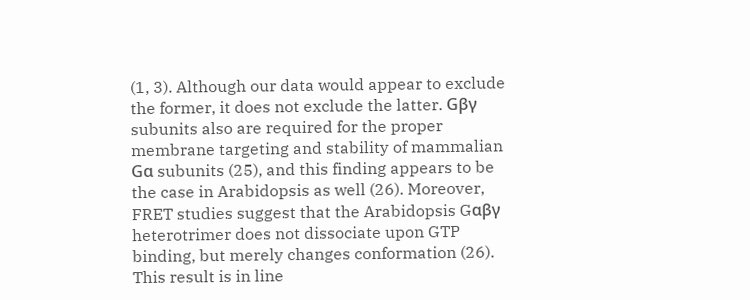(1, 3). Although our data would appear to exclude the former, it does not exclude the latter. Gβγ subunits also are required for the proper membrane targeting and stability of mammalian Gα subunits (25), and this finding appears to be the case in Arabidopsis as well (26). Moreover, FRET studies suggest that the Arabidopsis Gαβγ heterotrimer does not dissociate upon GTP binding, but merely changes conformation (26). This result is in line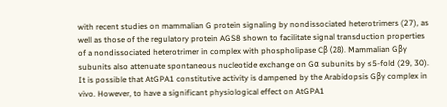with recent studies on mammalian G protein signaling by nondissociated heterotrimers (27), as well as those of the regulatory protein AGS8 shown to facilitate signal transduction properties of a nondissociated heterotrimer in complex with phospholipase Cβ (28). Mammalian Gβγ subunits also attenuate spontaneous nucleotide exchange on Gα subunits by ≤5-fold (29, 30). It is possible that AtGPA1 constitutive activity is dampened by the Arabidopsis Gβγ complex in vivo. However, to have a significant physiological effect on AtGPA1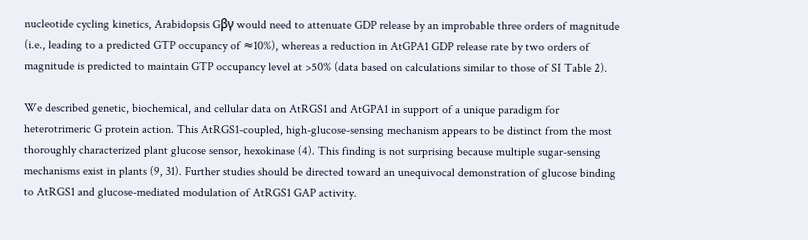nucleotide cycling kinetics, Arabidopsis Gβγ would need to attenuate GDP release by an improbable three orders of magnitude (i.e., leading to a predicted GTP occupancy of ≈10%), whereas a reduction in AtGPA1 GDP release rate by two orders of magnitude is predicted to maintain GTP occupancy level at >50% (data based on calculations similar to those of SI Table 2).

We described genetic, biochemical, and cellular data on AtRGS1 and AtGPA1 in support of a unique paradigm for heterotrimeric G protein action. This AtRGS1-coupled, high-glucose-sensing mechanism appears to be distinct from the most thoroughly characterized plant glucose sensor, hexokinase (4). This finding is not surprising because multiple sugar-sensing mechanisms exist in plants (9, 31). Further studies should be directed toward an unequivocal demonstration of glucose binding to AtRGS1 and glucose-mediated modulation of AtRGS1 GAP activity.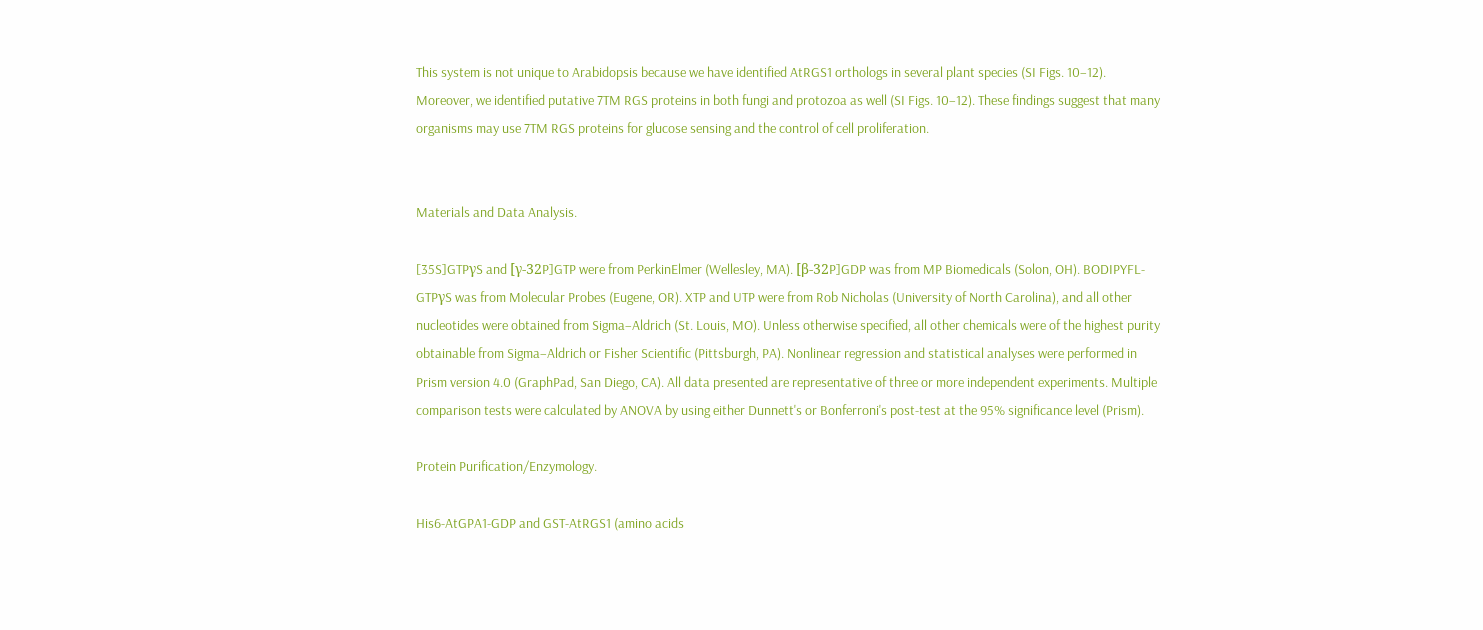This system is not unique to Arabidopsis because we have identified AtRGS1 orthologs in several plant species (SI Figs. 10–12). Moreover, we identified putative 7TM RGS proteins in both fungi and protozoa as well (SI Figs. 10–12). These findings suggest that many organisms may use 7TM RGS proteins for glucose sensing and the control of cell proliferation.


Materials and Data Analysis.

[35S]GTPγS and [γ-32P]GTP were from PerkinElmer (Wellesley, MA). [β-32P]GDP was from MP Biomedicals (Solon, OH). BODIPYFL-GTPγS was from Molecular Probes (Eugene, OR). XTP and UTP were from Rob Nicholas (University of North Carolina), and all other nucleotides were obtained from Sigma–Aldrich (St. Louis, MO). Unless otherwise specified, all other chemicals were of the highest purity obtainable from Sigma–Aldrich or Fisher Scientific (Pittsburgh, PA). Nonlinear regression and statistical analyses were performed in Prism version 4.0 (GraphPad, San Diego, CA). All data presented are representative of three or more independent experiments. Multiple comparison tests were calculated by ANOVA by using either Dunnett's or Bonferroni's post-test at the 95% significance level (Prism).

Protein Purification/Enzymology.

His6-AtGPA1-GDP and GST-AtRGS1 (amino acids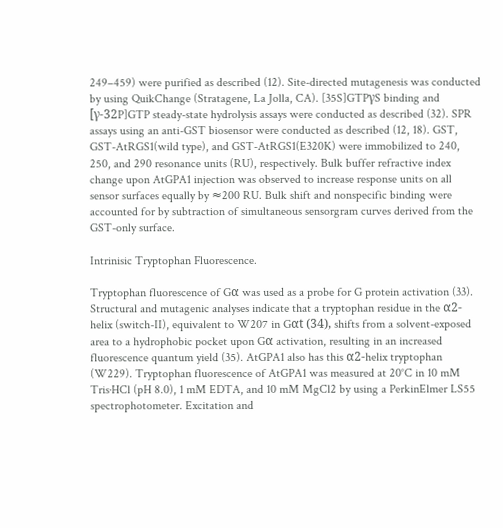249–459) were purified as described (12). Site-directed mutagenesis was conducted by using QuikChange (Stratagene, La Jolla, CA). [35S]GTPγS binding and [γ-32P]GTP steady-state hydrolysis assays were conducted as described (32). SPR assays using an anti-GST biosensor were conducted as described (12, 18). GST, GST-AtRGS1(wild type), and GST-AtRGS1(E320K) were immobilized to 240, 250, and 290 resonance units (RU), respectively. Bulk buffer refractive index change upon AtGPA1 injection was observed to increase response units on all sensor surfaces equally by ≈200 RU. Bulk shift and nonspecific binding were accounted for by subtraction of simultaneous sensorgram curves derived from the GST-only surface.

Intrinisic Tryptophan Fluorescence.

Tryptophan fluorescence of Gα was used as a probe for G protein activation (33). Structural and mutagenic analyses indicate that a tryptophan residue in the α2-helix (switch-II), equivalent to W207 in Gαt (34), shifts from a solvent-exposed area to a hydrophobic pocket upon Gα activation, resulting in an increased fluorescence quantum yield (35). AtGPA1 also has this α2-helix tryptophan (W229). Tryptophan fluorescence of AtGPA1 was measured at 20°C in 10 mM Tris·HCl (pH 8.0), 1 mM EDTA, and 10 mM MgCl2 by using a PerkinElmer LS55 spectrophotometer. Excitation and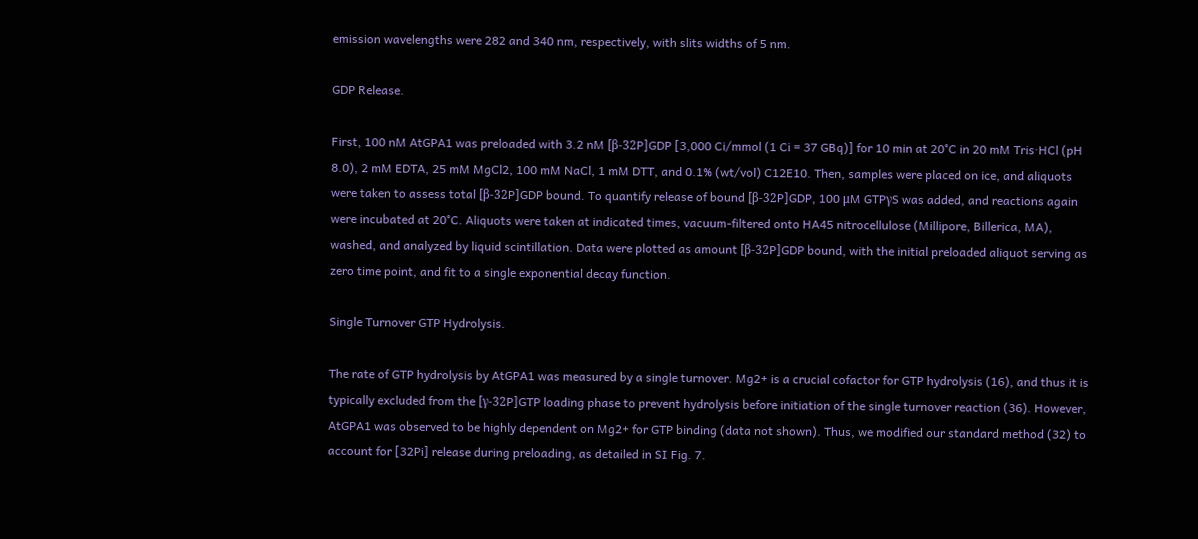emission wavelengths were 282 and 340 nm, respectively, with slits widths of 5 nm.

GDP Release.

First, 100 nM AtGPA1 was preloaded with 3.2 nM [β-32P]GDP [3,000 Ci/mmol (1 Ci = 37 GBq)] for 10 min at 20°C in 20 mM Tris·HCl (pH 8.0), 2 mM EDTA, 25 mM MgCl2, 100 mM NaCl, 1 mM DTT, and 0.1% (wt/vol) C12E10. Then, samples were placed on ice, and aliquots were taken to assess total [β-32P]GDP bound. To quantify release of bound [β-32P]GDP, 100 μM GTPγS was added, and reactions again were incubated at 20°C. Aliquots were taken at indicated times, vacuum-filtered onto HA45 nitrocellulose (Millipore, Billerica, MA), washed, and analyzed by liquid scintillation. Data were plotted as amount [β-32P]GDP bound, with the initial preloaded aliquot serving as zero time point, and fit to a single exponential decay function.

Single Turnover GTP Hydrolysis.

The rate of GTP hydrolysis by AtGPA1 was measured by a single turnover. Mg2+ is a crucial cofactor for GTP hydrolysis (16), and thus it is typically excluded from the [γ-32P]GTP loading phase to prevent hydrolysis before initiation of the single turnover reaction (36). However, AtGPA1 was observed to be highly dependent on Mg2+ for GTP binding (data not shown). Thus, we modified our standard method (32) to account for [32Pi] release during preloading, as detailed in SI Fig. 7.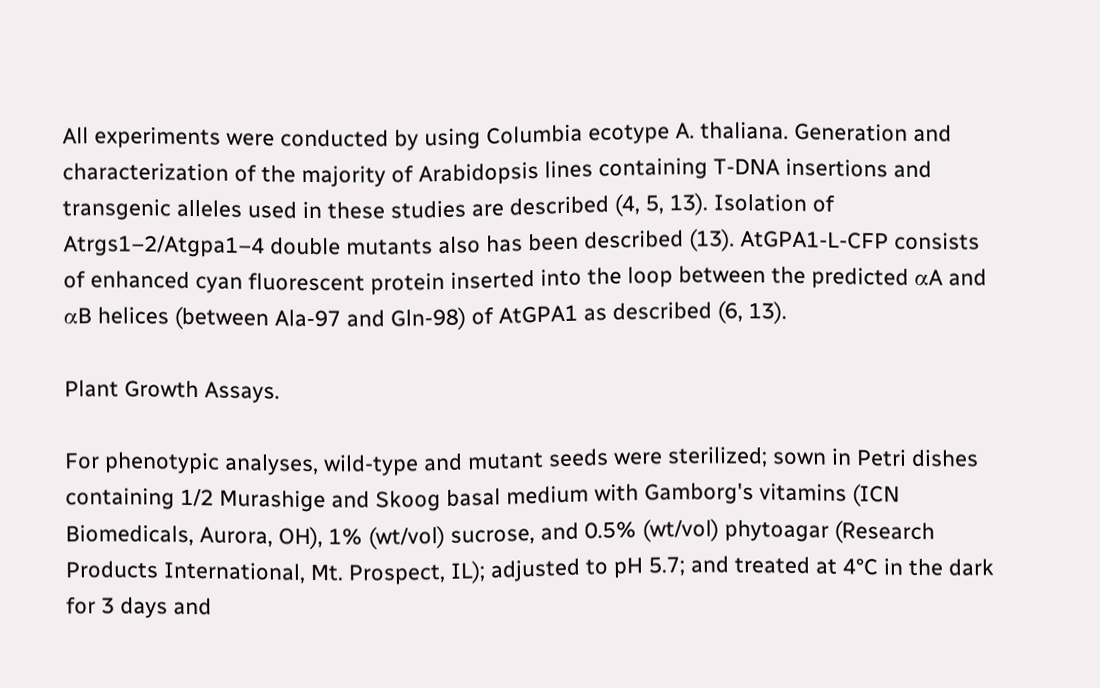All experiments were conducted by using Columbia ecotype A. thaliana. Generation and characterization of the majority of Arabidopsis lines containing T-DNA insertions and transgenic alleles used in these studies are described (4, 5, 13). Isolation of Atrgs1–2/Atgpa1–4 double mutants also has been described (13). AtGPA1-L-CFP consists of enhanced cyan fluorescent protein inserted into the loop between the predicted αA and αB helices (between Ala-97 and Gln-98) of AtGPA1 as described (6, 13).

Plant Growth Assays.

For phenotypic analyses, wild-type and mutant seeds were sterilized; sown in Petri dishes containing 1/2 Murashige and Skoog basal medium with Gamborg's vitamins (ICN Biomedicals, Aurora, OH), 1% (wt/vol) sucrose, and 0.5% (wt/vol) phytoagar (Research Products International, Mt. Prospect, IL); adjusted to pH 5.7; and treated at 4°C in the dark for 3 days and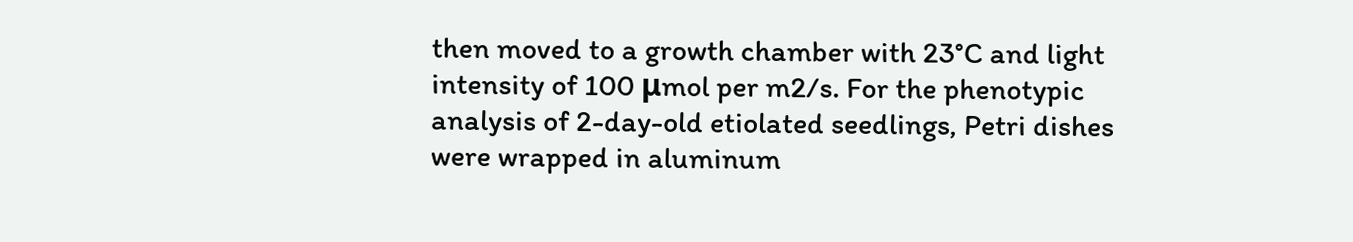then moved to a growth chamber with 23°C and light intensity of 100 μmol per m2/s. For the phenotypic analysis of 2-day-old etiolated seedlings, Petri dishes were wrapped in aluminum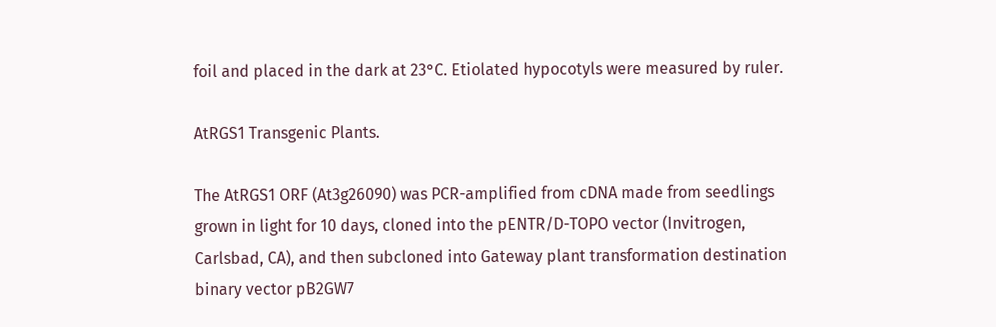foil and placed in the dark at 23°C. Etiolated hypocotyls were measured by ruler.

AtRGS1 Transgenic Plants.

The AtRGS1 ORF (At3g26090) was PCR-amplified from cDNA made from seedlings grown in light for 10 days, cloned into the pENTR/D-TOPO vector (Invitrogen, Carlsbad, CA), and then subcloned into Gateway plant transformation destination binary vector pB2GW7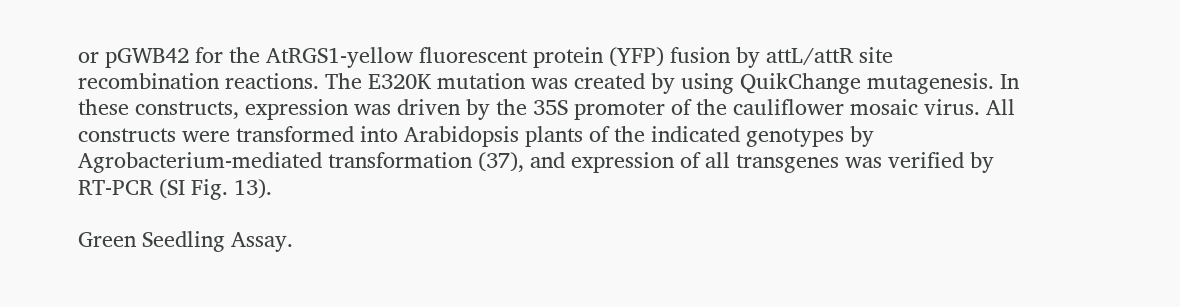or pGWB42 for the AtRGS1-yellow fluorescent protein (YFP) fusion by attL/attR site recombination reactions. The E320K mutation was created by using QuikChange mutagenesis. In these constructs, expression was driven by the 35S promoter of the cauliflower mosaic virus. All constructs were transformed into Arabidopsis plants of the indicated genotypes by Agrobacterium-mediated transformation (37), and expression of all transgenes was verified by RT-PCR (SI Fig. 13).

Green Seedling Assay.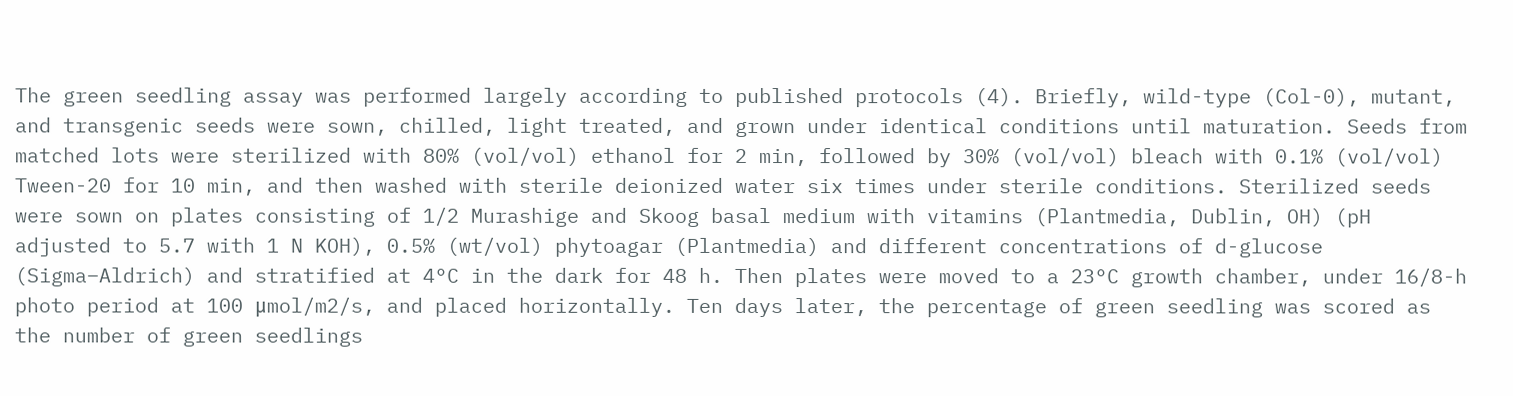The green seedling assay was performed largely according to published protocols (4). Briefly, wild-type (Col-0), mutant, and transgenic seeds were sown, chilled, light treated, and grown under identical conditions until maturation. Seeds from matched lots were sterilized with 80% (vol/vol) ethanol for 2 min, followed by 30% (vol/vol) bleach with 0.1% (vol/vol) Tween-20 for 10 min, and then washed with sterile deionized water six times under sterile conditions. Sterilized seeds were sown on plates consisting of 1/2 Murashige and Skoog basal medium with vitamins (Plantmedia, Dublin, OH) (pH adjusted to 5.7 with 1 N KOH), 0.5% (wt/vol) phytoagar (Plantmedia) and different concentrations of d-glucose (Sigma–Aldrich) and stratified at 4°C in the dark for 48 h. Then plates were moved to a 23°C growth chamber, under 16/8-h photo period at 100 μmol/m2/s, and placed horizontally. Ten days later, the percentage of green seedling was scored as the number of green seedlings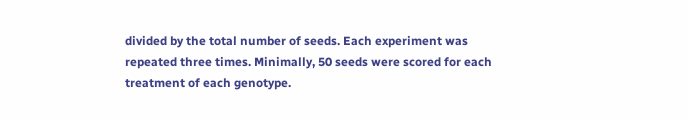divided by the total number of seeds. Each experiment was repeated three times. Minimally, 50 seeds were scored for each treatment of each genotype.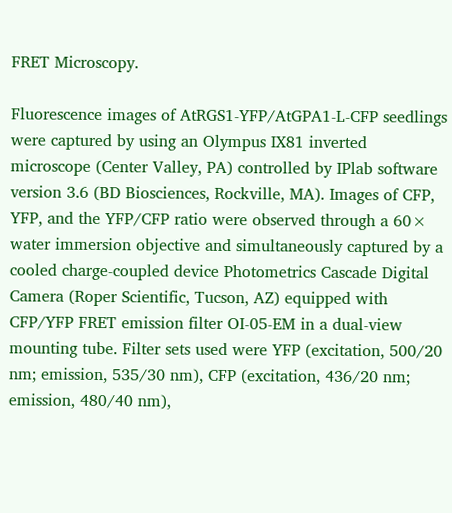FRET Microscopy.

Fluorescence images of AtRGS1-YFP/AtGPA1-L-CFP seedlings were captured by using an Olympus IX81 inverted microscope (Center Valley, PA) controlled by IPlab software version 3.6 (BD Biosciences, Rockville, MA). Images of CFP, YFP, and the YFP/CFP ratio were observed through a 60× water immersion objective and simultaneously captured by a cooled charge-coupled device Photometrics Cascade Digital Camera (Roper Scientific, Tucson, AZ) equipped with CFP/YFP FRET emission filter OI-05-EM in a dual-view mounting tube. Filter sets used were YFP (excitation, 500/20 nm; emission, 535/30 nm), CFP (excitation, 436/20 nm; emission, 480/40 nm),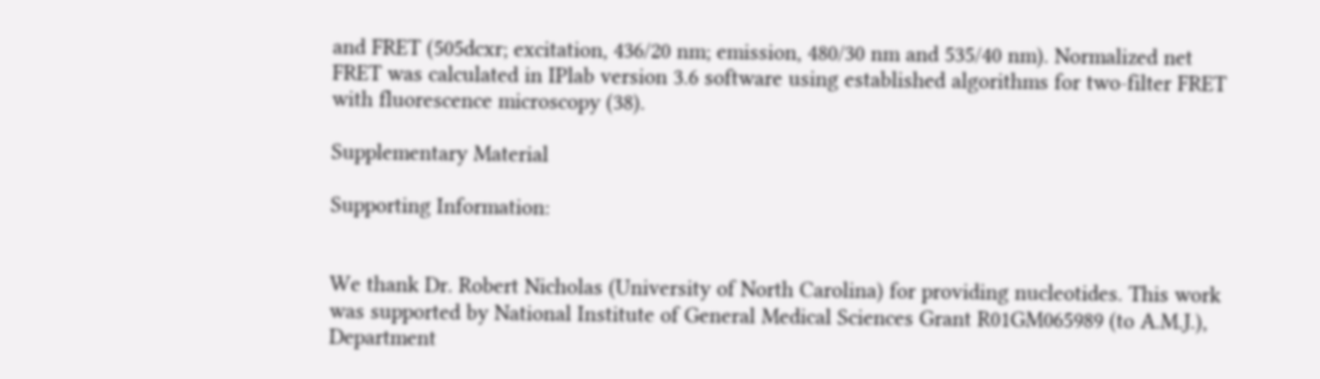and FRET (505dcxr; excitation, 436/20 nm; emission, 480/30 nm and 535/40 nm). Normalized net FRET was calculated in IPlab version 3.6 software using established algorithms for two-filter FRET with fluorescence microscopy (38).

Supplementary Material

Supporting Information:


We thank Dr. Robert Nicholas (University of North Carolina) for providing nucleotides. This work was supported by National Institute of General Medical Sciences Grant R01GM065989 (to A.M.J.), Department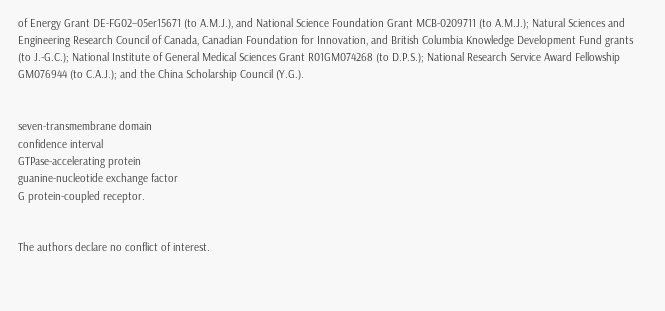of Energy Grant DE-FG02–05er15671 (to A.M.J.), and National Science Foundation Grant MCB-0209711 (to A.M.J.); Natural Sciences and Engineering Research Council of Canada, Canadian Foundation for Innovation, and British Columbia Knowledge Development Fund grants (to J.-G.C.); National Institute of General Medical Sciences Grant R01GM074268 (to D.P.S.); National Research Service Award Fellowship GM076944 (to C.A.J.); and the China Scholarship Council (Y.G.).


seven-transmembrane domain
confidence interval
GTPase-accelerating protein
guanine-nucleotide exchange factor
G protein-coupled receptor.


The authors declare no conflict of interest.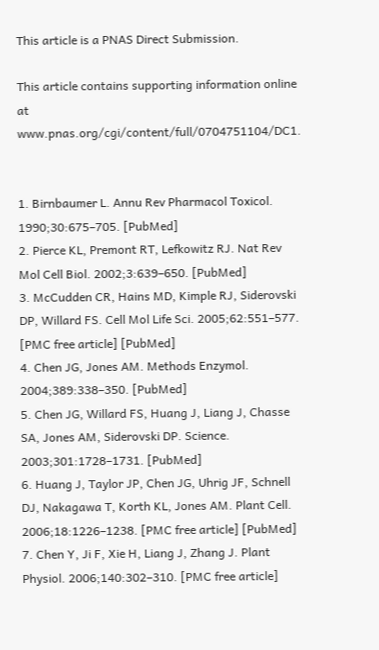This article is a PNAS Direct Submission.

This article contains supporting information online at www.pnas.org/cgi/content/full/0704751104/DC1.


1. Birnbaumer L. Annu Rev Pharmacol Toxicol. 1990;30:675–705. [PubMed]
2. Pierce KL, Premont RT, Lefkowitz RJ. Nat Rev Mol Cell Biol. 2002;3:639–650. [PubMed]
3. McCudden CR, Hains MD, Kimple RJ, Siderovski DP, Willard FS. Cell Mol Life Sci. 2005;62:551–577. [PMC free article] [PubMed]
4. Chen JG, Jones AM. Methods Enzymol. 2004;389:338–350. [PubMed]
5. Chen JG, Willard FS, Huang J, Liang J, Chasse SA, Jones AM, Siderovski DP. Science. 2003;301:1728–1731. [PubMed]
6. Huang J, Taylor JP, Chen JG, Uhrig JF, Schnell DJ, Nakagawa T, Korth KL, Jones AM. Plant Cell. 2006;18:1226–1238. [PMC free article] [PubMed]
7. Chen Y, Ji F, Xie H, Liang J, Zhang J. Plant Physiol. 2006;140:302–310. [PMC free article]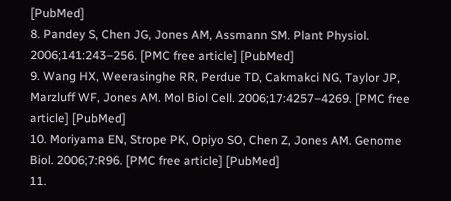[PubMed]
8. Pandey S, Chen JG, Jones AM, Assmann SM. Plant Physiol. 2006;141:243–256. [PMC free article] [PubMed]
9. Wang HX, Weerasinghe RR, Perdue TD, Cakmakci NG, Taylor JP, Marzluff WF, Jones AM. Mol Biol Cell. 2006;17:4257–4269. [PMC free article] [PubMed]
10. Moriyama EN, Strope PK, Opiyo SO, Chen Z, Jones AM. Genome Biol. 2006;7:R96. [PMC free article] [PubMed]
11.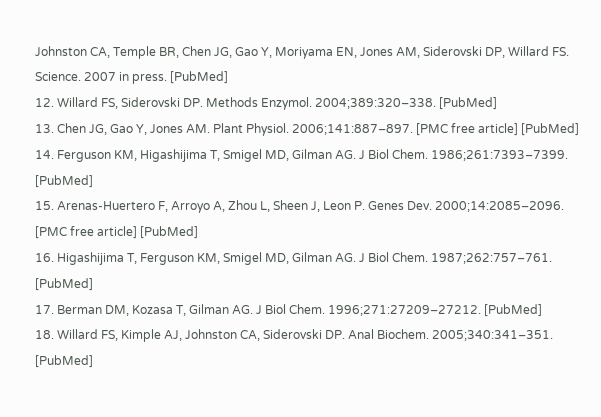Johnston CA, Temple BR, Chen JG, Gao Y, Moriyama EN, Jones AM, Siderovski DP, Willard FS. Science. 2007 in press. [PubMed]
12. Willard FS, Siderovski DP. Methods Enzymol. 2004;389:320–338. [PubMed]
13. Chen JG, Gao Y, Jones AM. Plant Physiol. 2006;141:887–897. [PMC free article] [PubMed]
14. Ferguson KM, Higashijima T, Smigel MD, Gilman AG. J Biol Chem. 1986;261:7393–7399. [PubMed]
15. Arenas-Huertero F, Arroyo A, Zhou L, Sheen J, Leon P. Genes Dev. 2000;14:2085–2096. [PMC free article] [PubMed]
16. Higashijima T, Ferguson KM, Smigel MD, Gilman AG. J Biol Chem. 1987;262:757–761. [PubMed]
17. Berman DM, Kozasa T, Gilman AG. J Biol Chem. 1996;271:27209–27212. [PubMed]
18. Willard FS, Kimple AJ, Johnston CA, Siderovski DP. Anal Biochem. 2005;340:341–351. [PubMed]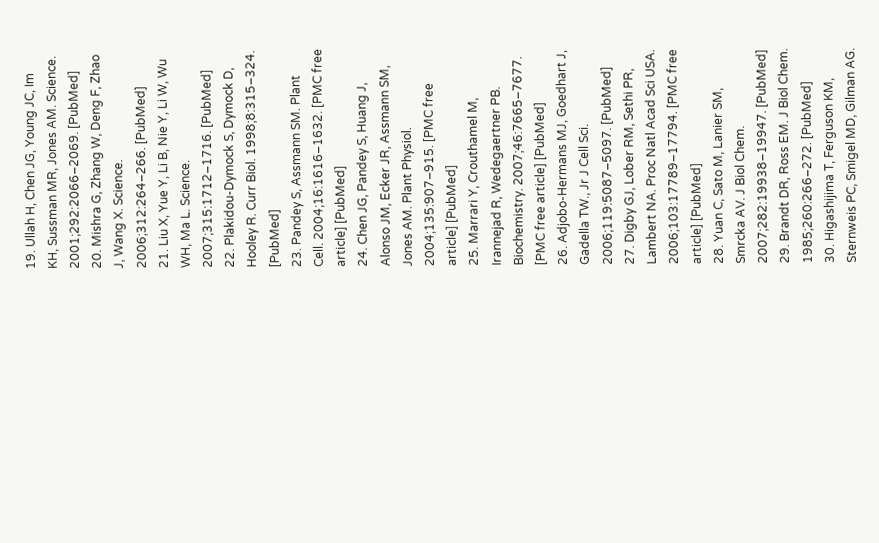19. Ullah H, Chen JG, Young JC, Im KH, Sussman MR, Jones AM. Science. 2001;292:2066–2069. [PubMed]
20. Mishra G, Zhang W, Deng F, Zhao J, Wang X. Science. 2006;312:264–266. [PubMed]
21. Liu X, Yue Y, Li B, Nie Y, Li W, Wu WH, Ma L. Science. 2007;315:1712–1716. [PubMed]
22. Plakidou-Dymock S, Dymock D, Hooley R. Curr Biol. 1998;8:315–324. [PubMed]
23. Pandey S, Assmann SM. Plant Cell. 2004;16:1616–1632. [PMC free article] [PubMed]
24. Chen JG, Pandey S, Huang J, Alonso JM, Ecker JR, Assmann SM, Jones AM. Plant Physiol. 2004;135:907–915. [PMC free article] [PubMed]
25. Marrari Y, Crouthamel M, Irannejad R, Wedegaertner PB. Biochemistry. 2007;46:7665–7677. [PMC free article] [PubMed]
26. Adjobo-Hermans MJ, Goedhart J, Gadella TW., Jr J Cell Sci. 2006;119:5087–5097. [PubMed]
27. Digby GJ, Lober RM, Sethi PR, Lambert NA. Proc Natl Acad Sci USA. 2006;103:17789–17794. [PMC free article] [PubMed]
28. Yuan C, Sato M, Lanier SM, Smrcka AV. J Biol Chem. 2007;282:19938–19947. [PubMed]
29. Brandt DR, Ross EM. J Biol Chem. 1985;260:266–272. [PubMed]
30. Higashijima T, Ferguson KM, Sternweis PC, Smigel MD, Gilman AG.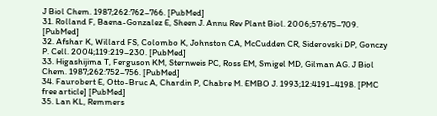J Biol Chem. 1987;262:762–766. [PubMed]
31. Rolland F, Baena-Gonzalez E, Sheen J. Annu Rev Plant Biol. 2006;57:675–709. [PubMed]
32. Afshar K, Willard FS, Colombo K, Johnston CA, McCudden CR, Siderovski DP, Gonczy P. Cell. 2004;119:219–230. [PubMed]
33. Higashijima T, Ferguson KM, Sternweis PC, Ross EM, Smigel MD, Gilman AG. J Biol Chem. 1987;262:752–756. [PubMed]
34. Faurobert E, Otto-Bruc A, Chardin P, Chabre M. EMBO J. 1993;12:4191–4198. [PMC free article] [PubMed]
35. Lan KL, Remmers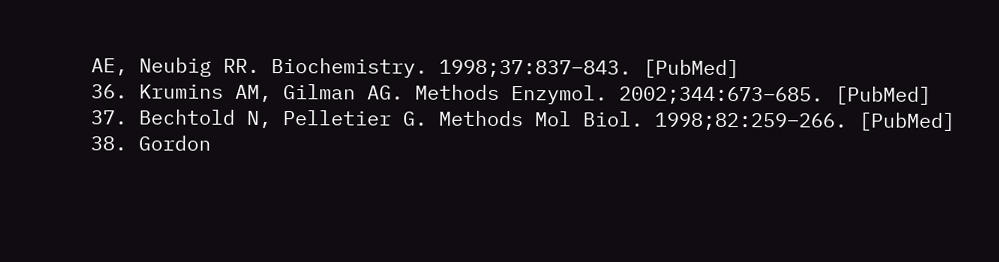AE, Neubig RR. Biochemistry. 1998;37:837–843. [PubMed]
36. Krumins AM, Gilman AG. Methods Enzymol. 2002;344:673–685. [PubMed]
37. Bechtold N, Pelletier G. Methods Mol Biol. 1998;82:259–266. [PubMed]
38. Gordon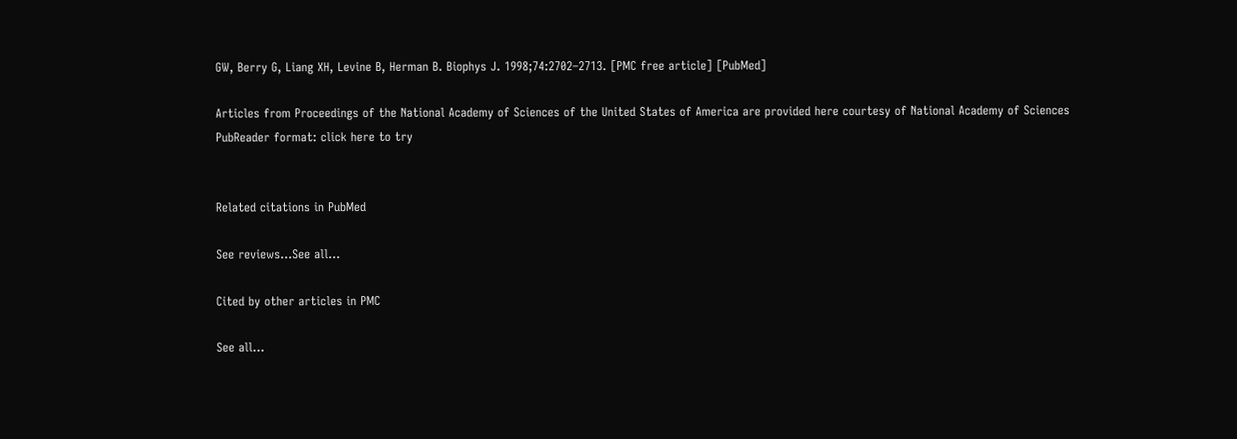GW, Berry G, Liang XH, Levine B, Herman B. Biophys J. 1998;74:2702–2713. [PMC free article] [PubMed]

Articles from Proceedings of the National Academy of Sciences of the United States of America are provided here courtesy of National Academy of Sciences
PubReader format: click here to try


Related citations in PubMed

See reviews...See all...

Cited by other articles in PMC

See all...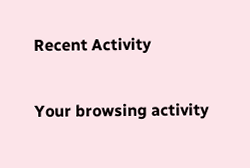Recent Activity

Your browsing activity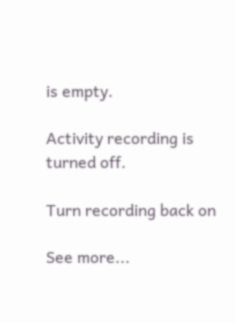is empty.

Activity recording is turned off.

Turn recording back on

See more...